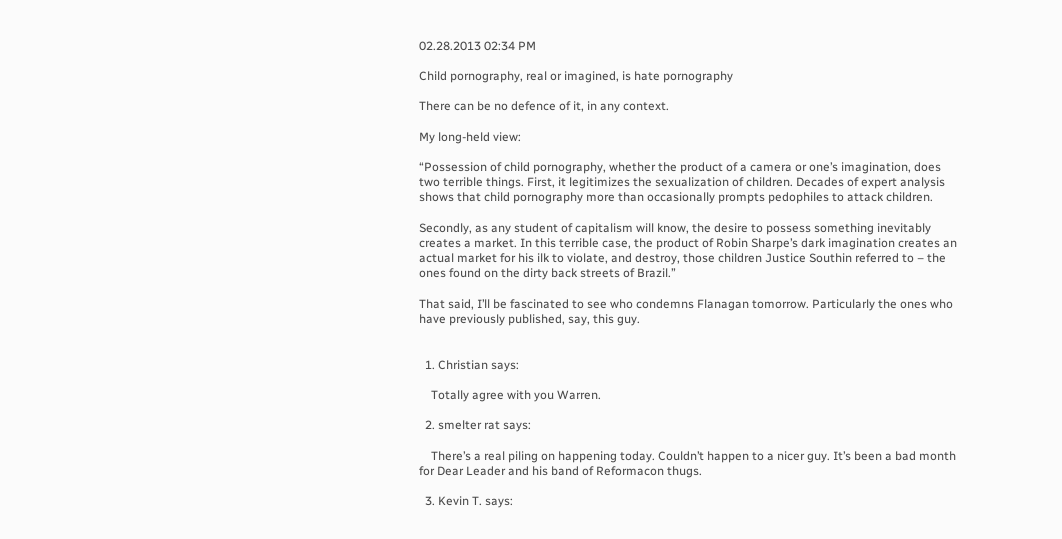02.28.2013 02:34 PM

Child pornography, real or imagined, is hate pornography

There can be no defence of it, in any context.

My long-held view:

“Possession of child pornography, whether the product of a camera or one’s imagination, does two terrible things. First, it legitimizes the sexualization of children. Decades of expert analysis shows that child pornography more than occasionally prompts pedophiles to attack children.

Secondly, as any student of capitalism will know, the desire to possess something inevitably creates a market. In this terrible case, the product of Robin Sharpe’s dark imagination creates an actual market for his ilk to violate, and destroy, those children Justice Southin referred to – the ones found on the dirty back streets of Brazil.”

That said, I’ll be fascinated to see who condemns Flanagan tomorrow. Particularly the ones who have previously published, say, this guy.


  1. Christian says:

    Totally agree with you Warren.

  2. smelter rat says:

    There’s a real piling on happening today. Couldn’t happen to a nicer guy. It’s been a bad month for Dear Leader and his band of Reformacon thugs.

  3. Kevin T. says: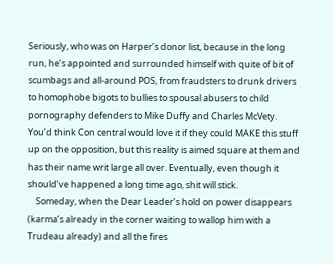Seriously, who was on Harper’s donor list, because in the long run, he’s appointed and surrounded himself with quite of bit of scumbags and all-around POS, from fraudsters to drunk drivers to homophobe bigots to bullies to spousal abusers to child pornography defenders to Mike Duffy and Charles McVety. You’d think Con central would love it if they could MAKE this stuff up on the opposition, but this reality is aimed square at them and has their name writ large all over. Eventually, even though it should’ve happened a long time ago, shit will stick.
    Someday, when the Dear Leader’s hold on power disappears (karma’s already in the corner waiting to wallop him with a Trudeau already) and all the fires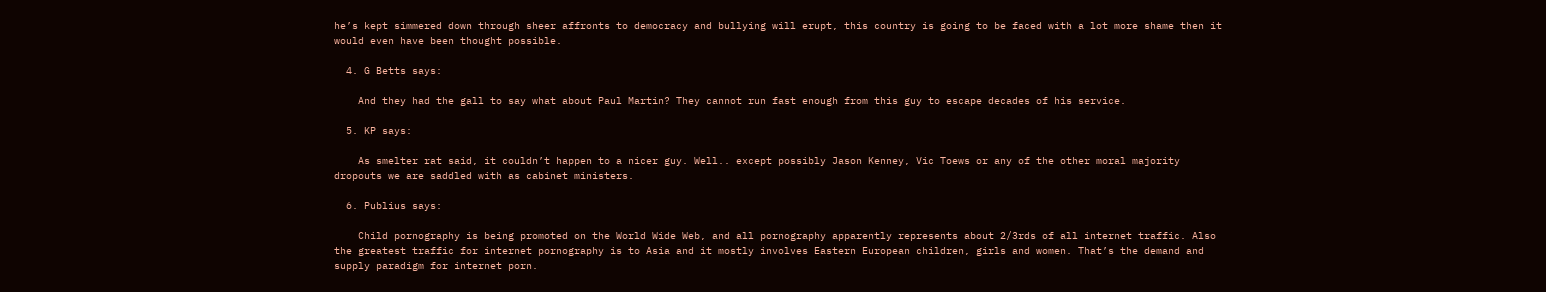he’s kept simmered down through sheer affronts to democracy and bullying will erupt, this country is going to be faced with a lot more shame then it would even have been thought possible.

  4. G Betts says:

    And they had the gall to say what about Paul Martin? They cannot run fast enough from this guy to escape decades of his service.

  5. KP says:

    As smelter rat said, it couldn’t happen to a nicer guy. Well.. except possibly Jason Kenney, Vic Toews or any of the other moral majority dropouts we are saddled with as cabinet ministers.

  6. Publius says:

    Child pornography is being promoted on the World Wide Web, and all pornography apparently represents about 2/3rds of all internet traffic. Also the greatest traffic for internet pornography is to Asia and it mostly involves Eastern European children, girls and women. That’s the demand and supply paradigm for internet porn.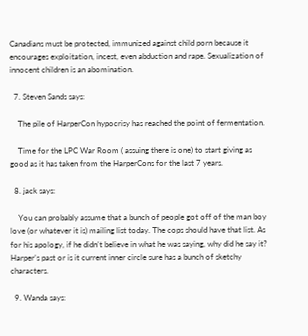Canadians must be protected, immunized against child porn because it encourages exploitation, incest, even abduction and rape. Sexualization of innocent children is an abomination.

  7. Steven Sands says:

    The pile of HarperCon hypocrisy has reached the point of fermentation.

    Time for the LPC War Room ( assuing there is one) to start giving as good as it has taken from the HarperCons for the last 7 years.

  8. jack says:

    You can probably assume that a bunch of people got off of the man boy love (or whatever it is) mailing list today. The cops should have that list. As for his apology, if he didn’t believe in what he was saying, why did he say it? Harper’s past or is it current inner circle sure has a bunch of sketchy characters.

  9. Wanda says: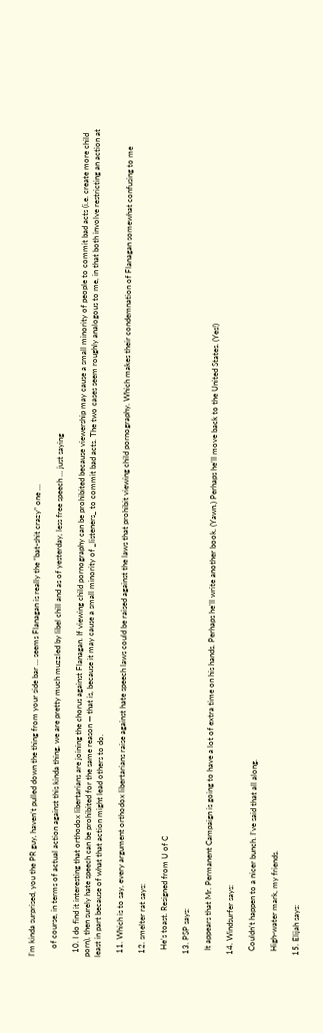I’m kinda surprised, you the PR guy, haven’t pulled down the thing from your side bar … seems Flanagan is really the “bat-shit crazy” one …

    of course, in terms of actual action against this kinda thing, we are pretty much muzzled by libel chill and as of yesterday, less free speech … just saying

  10. I do find it interesting that orthodox libertarians are joining the chorus against Flanagan. If viewing child pornography can be prohibited because viewership may cause a small minority of people to commit bad acts (i.e. create more child porn), then surely hate speech can be prohibited for the same reason — that is, because it may cause a small minority of _listeners_ to commit bad acts. The two cases seem roughly analogous to me, in that both involve restricting an action at least in part because of what that action might lead others to do.

  11. Which is to say, every argument orthodox libertarians raise against hate speech laws could be raised against the laws that prohibit viewing child pornography. Which makes their condemnation of Flanagan somewhat confusing to me

  12. smelter rat says:

    He’s toast. Resigned from U of C

  13. PSP says:

    It appears that Mr. Permanent Campaign is going to have a lot of extra time on his hands. Perhaps he’ll write another book. (Yawn.) Perhaps he’ll move back to the United States. (Yes!)

  14. Windsurfer says:

    Couldn’t happen to a nicer bunch. I’ve said that all along.

    High-water mark, my friends.

  15. Elijah says: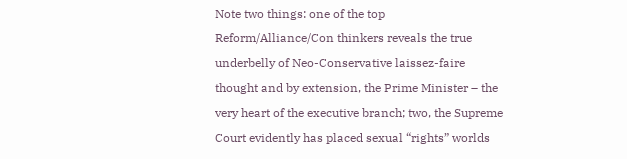Note two things: one of the top Reform/Alliance/Con thinkers reveals the true underbelly of Neo-Conservative laissez-faire thought and by extension, the Prime Minister – the very heart of the executive branch; two, the Supreme Court evidently has placed sexual “rights” worlds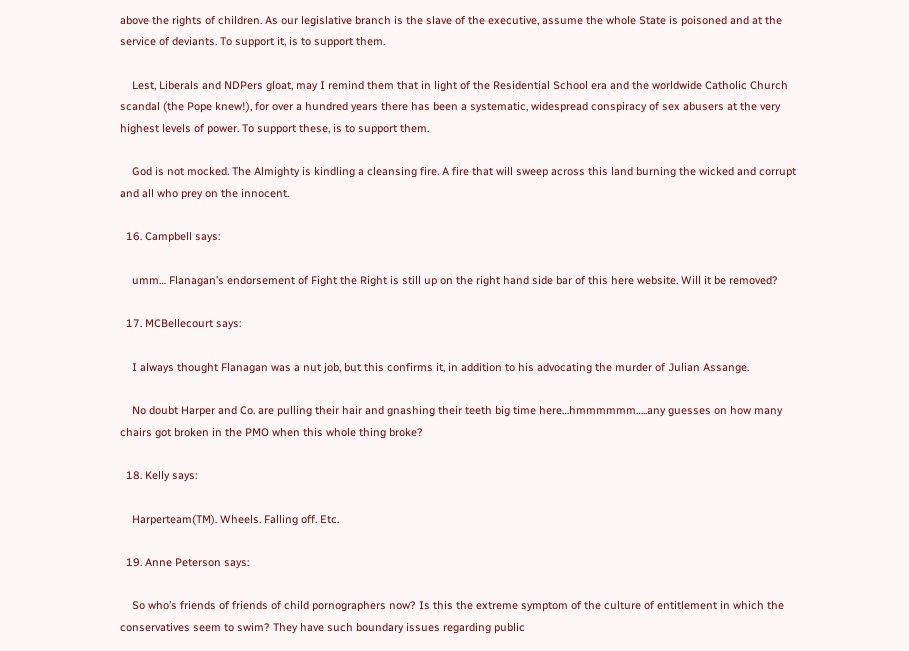above the rights of children. As our legislative branch is the slave of the executive, assume the whole State is poisoned and at the service of deviants. To support it, is to support them.

    Lest, Liberals and NDPers gloat, may I remind them that in light of the Residential School era and the worldwide Catholic Church scandal (the Pope knew!), for over a hundred years there has been a systematic, widespread conspiracy of sex abusers at the very highest levels of power. To support these, is to support them.

    God is not mocked. The Almighty is kindling a cleansing fire. A fire that will sweep across this land burning the wicked and corrupt and all who prey on the innocent.

  16. Campbell says:

    umm… Flanagan’s endorsement of Fight the Right is still up on the right hand side bar of this here website. Will it be removed?

  17. MCBellecourt says:

    I always thought Flanagan was a nut job, but this confirms it, in addition to his advocating the murder of Julian Assange.

    No doubt Harper and Co. are pulling their hair and gnashing their teeth big time here…hmmmmmm…..any guesses on how many chairs got broken in the PMO when this whole thing broke?

  18. Kelly says:

    Harperteam(TM). Wheels. Falling off. Etc.

  19. Anne Peterson says:

    So who’s friends of friends of child pornographers now? Is this the extreme symptom of the culture of entitlement in which the conservatives seem to swim? They have such boundary issues regarding public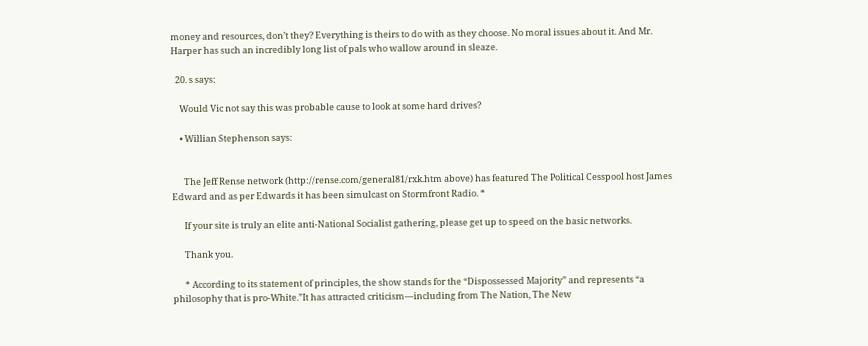money and resources, don’t they? Everything is theirs to do with as they choose. No moral issues about it. And Mr. Harper has such an incredibly long list of pals who wallow around in sleaze.

  20. s says:

    Would Vic not say this was probable cause to look at some hard drives?

    • Willian Stephenson says:


      The Jeff Rense network (http://rense.com/general81/rxk.htm above) has featured The Political Cesspool host James Edward and as per Edwards it has been simulcast on Stormfront Radio. *

      If your site is truly an elite anti-National Socialist gathering, please get up to speed on the basic networks.

      Thank you.

      * According to its statement of principles, the show stands for the “Dispossessed Majority” and represents “a philosophy that is pro-White.”It has attracted criticism—including from The Nation, The New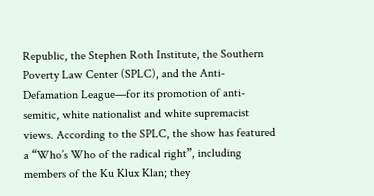Republic, the Stephen Roth Institute, the Southern Poverty Law Center (SPLC), and the Anti-Defamation League—for its promotion of anti-semitic, white nationalist and white supremacist views. According to the SPLC, the show has featured a “Who’s Who of the radical right”, including members of the Ku Klux Klan; they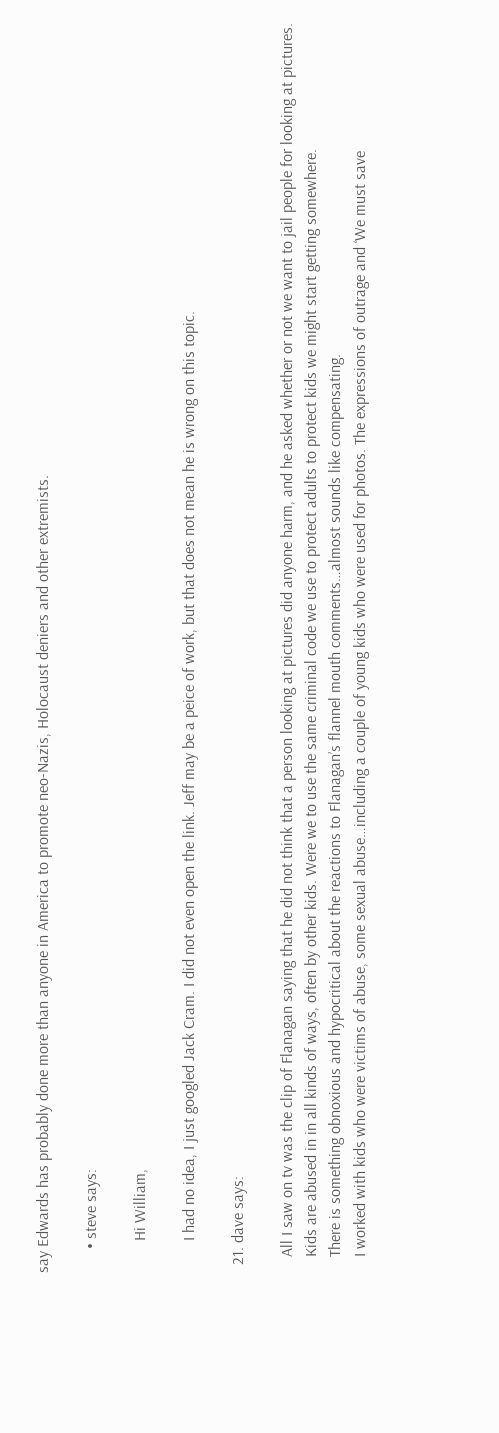say Edwards has probably done more than anyone in America to promote neo-Nazis, Holocaust deniers and other extremists.

      • steve says:

        Hi William,

        I had no idea, I just googled Jack Cram. I did not even open the link. Jeff may be a peice of work, but that does not mean he is wrong on this topic.

  21. dave says:

    All I saw on tv was the clip of Flanagan saying that he did not think that a person looking at pictures did anyone harm, and he asked whether or not we want to jail people for looking at pictures.
    Kids are abused in in all kinds of ways, often by other kids. Were we to use the same criminal code we use to protect adults to protect kids we might start getting somewhere.
    There is something obnoxious and hypocritical about the reactions to Flanagan’s flannel mouth comments…almost sounds like compensating.
    I worked with kids who were victims of abuse, some sexual abuse…including a couple of young kids who were used for photos. The expressions of outrage and ‘We must save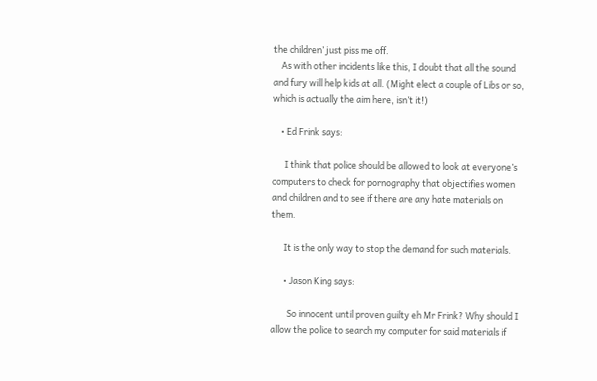the children’ just piss me off.
    As with other incidents like this, I doubt that all the sound and fury will help kids at all. (Might elect a couple of Libs or so, which is actually the aim here, isn’t it!)

    • Ed Frink says:

      I think that police should be allowed to look at everyone’s computers to check for pornography that objectifies women and children and to see if there are any hate materials on them.

      It is the only way to stop the demand for such materials.

      • Jason King says:

        So innocent until proven guilty eh Mr Frink? Why should I allow the police to search my computer for said materials if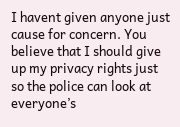I havent given anyone just cause for concern. You believe that I should give up my privacy rights just so the police can look at everyone’s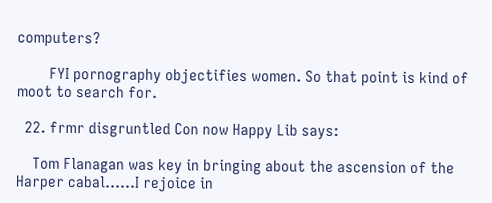computers?

        FYI pornography objectifies women. So that point is kind of moot to search for.

  22. frmr disgruntled Con now Happy Lib says:

    Tom Flanagan was key in bringing about the ascension of the Harper cabal……I rejoice in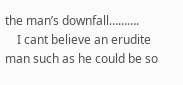the man’s downfall……….
    I cant believe an erudite man such as he could be so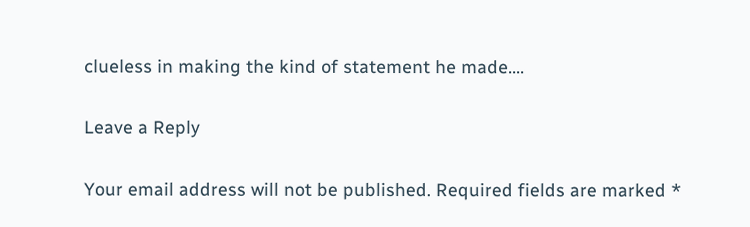clueless in making the kind of statement he made….

Leave a Reply

Your email address will not be published. Required fields are marked *